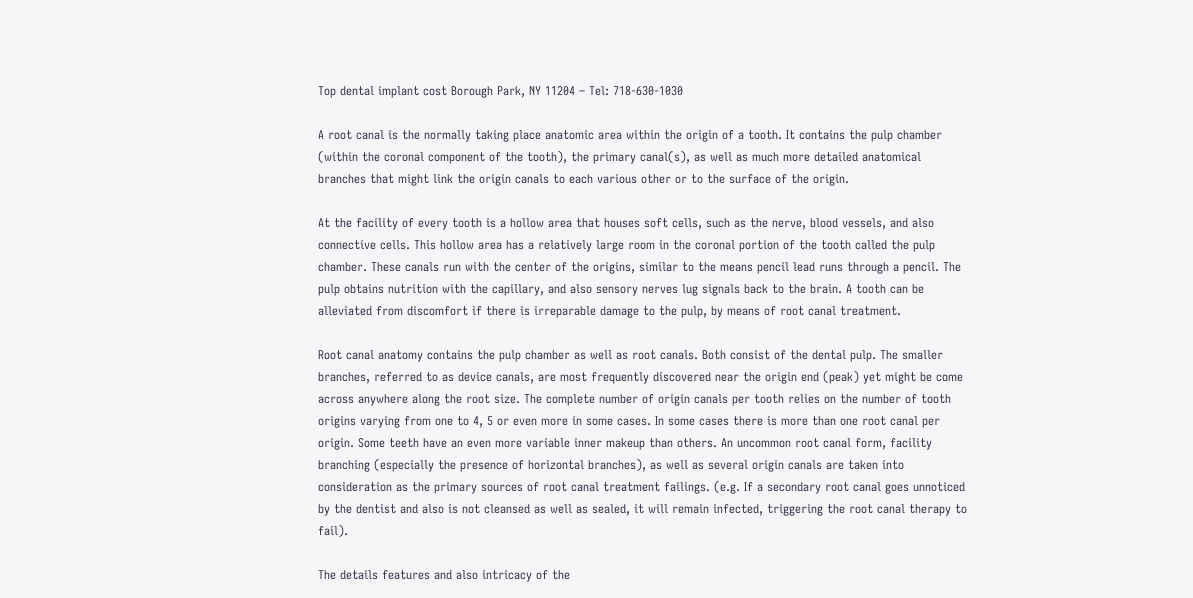Top dental implant cost Borough Park, NY 11204 – Tel: 718-630-1030

A root canal is the normally taking place anatomic area within the origin of a tooth. It contains the pulp chamber (within the coronal component of the tooth), the primary canal(s), as well as much more detailed anatomical branches that might link the origin canals to each various other or to the surface of the origin.

At the facility of every tooth is a hollow area that houses soft cells, such as the nerve, blood vessels, and also connective cells. This hollow area has a relatively large room in the coronal portion of the tooth called the pulp chamber. These canals run with the center of the origins, similar to the means pencil lead runs through a pencil. The pulp obtains nutrition with the capillary, and also sensory nerves lug signals back to the brain. A tooth can be alleviated from discomfort if there is irreparable damage to the pulp, by means of root canal treatment.

Root canal anatomy contains the pulp chamber as well as root canals. Both consist of the dental pulp. The smaller branches, referred to as device canals, are most frequently discovered near the origin end (peak) yet might be come across anywhere along the root size. The complete number of origin canals per tooth relies on the number of tooth origins varying from one to 4, 5 or even more in some cases. In some cases there is more than one root canal per origin. Some teeth have an even more variable inner makeup than others. An uncommon root canal form, facility branching (especially the presence of horizontal branches), as well as several origin canals are taken into consideration as the primary sources of root canal treatment failings. (e.g. If a secondary root canal goes unnoticed by the dentist and also is not cleansed as well as sealed, it will remain infected, triggering the root canal therapy to fail).

The details features and also intricacy of the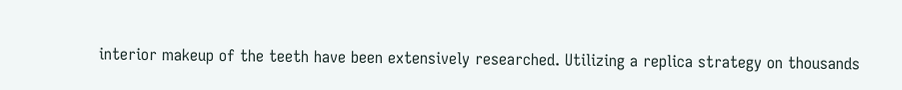interior makeup of the teeth have been extensively researched. Utilizing a replica strategy on thousands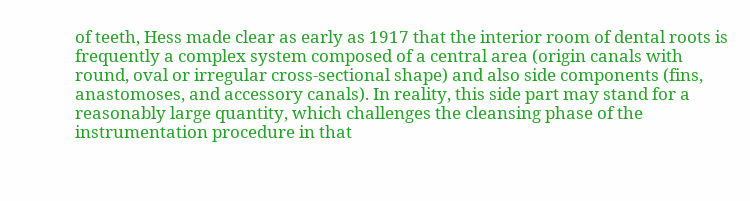of teeth, Hess made clear as early as 1917 that the interior room of dental roots is frequently a complex system composed of a central area (origin canals with round, oval or irregular cross-sectional shape) and also side components (fins, anastomoses, and accessory canals). In reality, this side part may stand for a reasonably large quantity, which challenges the cleansing phase of the instrumentation procedure in that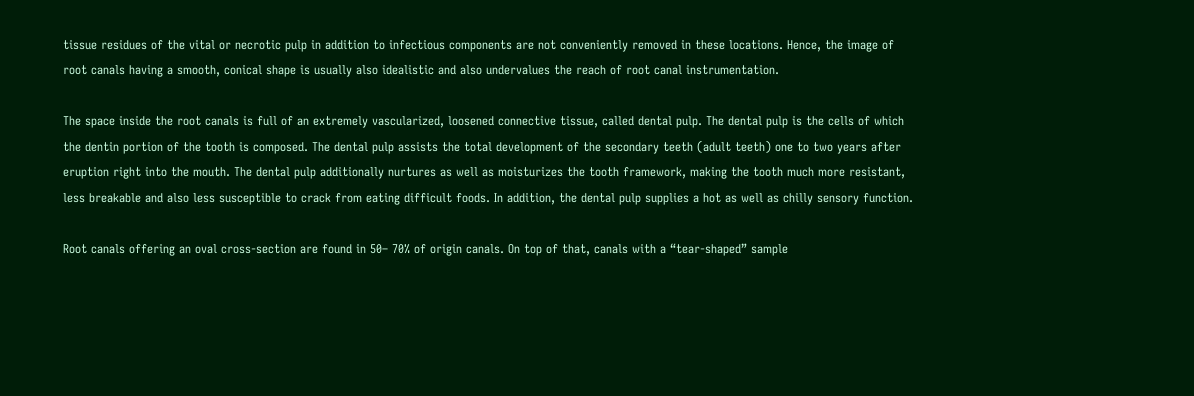tissue residues of the vital or necrotic pulp in addition to infectious components are not conveniently removed in these locations. Hence, the image of root canals having a smooth, conical shape is usually also idealistic and also undervalues the reach of root canal instrumentation.

The space inside the root canals is full of an extremely vascularized, loosened connective tissue, called dental pulp. The dental pulp is the cells of which the dentin portion of the tooth is composed. The dental pulp assists the total development of the secondary teeth (adult teeth) one to two years after eruption right into the mouth. The dental pulp additionally nurtures as well as moisturizes the tooth framework, making the tooth much more resistant, less breakable and also less susceptible to crack from eating difficult foods. In addition, the dental pulp supplies a hot as well as chilly sensory function.

Root canals offering an oval cross-section are found in 50– 70% of origin canals. On top of that, canals with a “tear-shaped” sample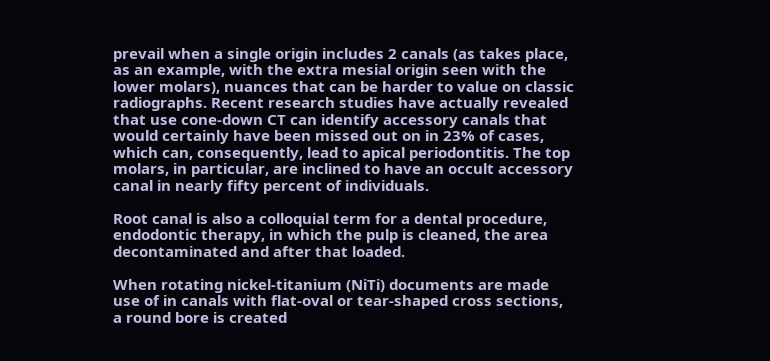prevail when a single origin includes 2 canals (as takes place, as an example, with the extra mesial origin seen with the lower molars), nuances that can be harder to value on classic radiographs. Recent research studies have actually revealed that use cone-down CT can identify accessory canals that would certainly have been missed out on in 23% of cases, which can, consequently, lead to apical periodontitis. The top molars, in particular, are inclined to have an occult accessory canal in nearly fifty percent of individuals.

Root canal is also a colloquial term for a dental procedure, endodontic therapy, in which the pulp is cleaned, the area decontaminated and after that loaded.

When rotating nickel-titanium (NiTi) documents are made use of in canals with flat-oval or tear-shaped cross sections, a round bore is created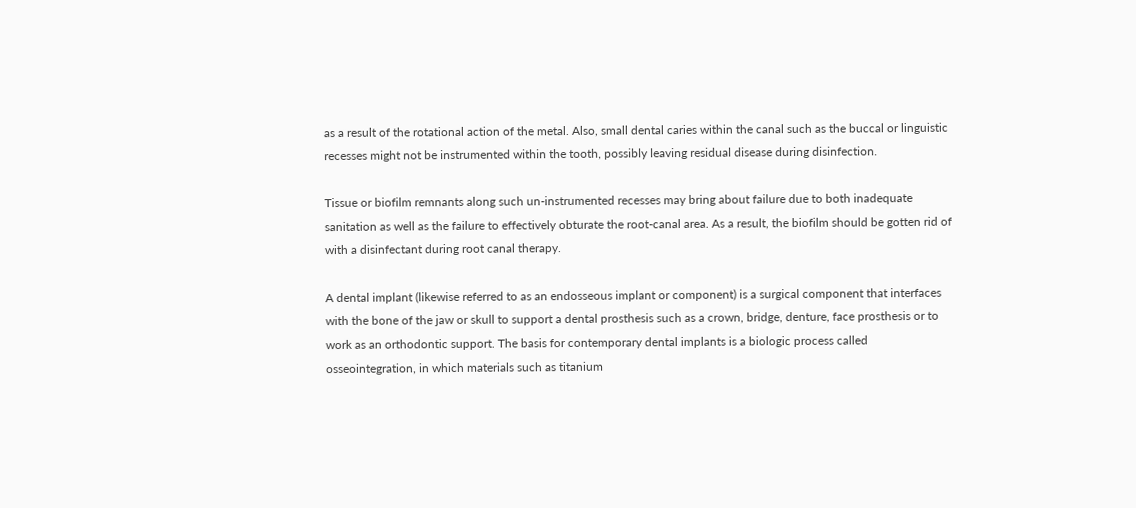as a result of the rotational action of the metal. Also, small dental caries within the canal such as the buccal or linguistic recesses might not be instrumented within the tooth, possibly leaving residual disease during disinfection.

Tissue or biofilm remnants along such un-instrumented recesses may bring about failure due to both inadequate sanitation as well as the failure to effectively obturate the root-canal area. As a result, the biofilm should be gotten rid of with a disinfectant during root canal therapy.

A dental implant (likewise referred to as an endosseous implant or component) is a surgical component that interfaces with the bone of the jaw or skull to support a dental prosthesis such as a crown, bridge, denture, face prosthesis or to work as an orthodontic support. The basis for contemporary dental implants is a biologic process called osseointegration, in which materials such as titanium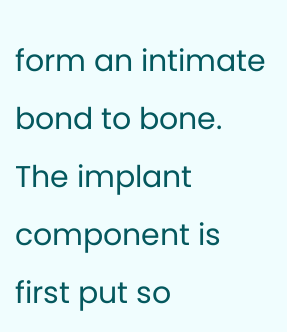form an intimate bond to bone. The implant component is first put so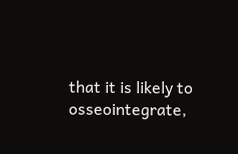that it is likely to osseointegrate,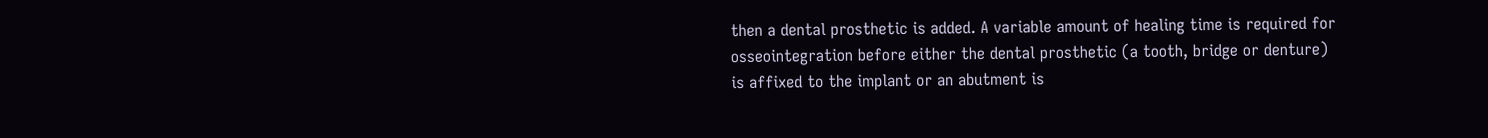then a dental prosthetic is added. A variable amount of healing time is required for osseointegration before either the dental prosthetic (a tooth, bridge or denture) is affixed to the implant or an abutment is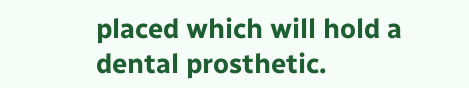placed which will hold a dental prosthetic.